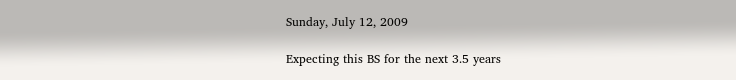Sunday, July 12, 2009

Expecting this BS for the next 3.5 years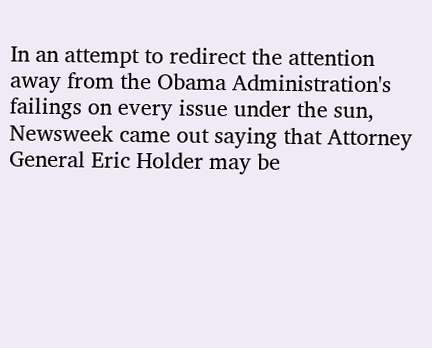In an attempt to redirect the attention away from the Obama Administration's failings on every issue under the sun, Newsweek came out saying that Attorney General Eric Holder may be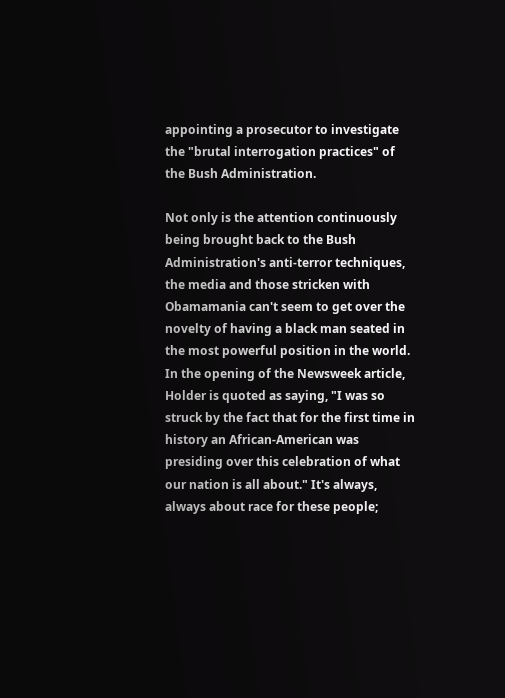appointing a prosecutor to investigate the "brutal interrogation practices" of the Bush Administration.

Not only is the attention continuously being brought back to the Bush Administration's anti-terror techniques, the media and those stricken with Obamamania can't seem to get over the novelty of having a black man seated in the most powerful position in the world. In the opening of the Newsweek article, Holder is quoted as saying, "I was so struck by the fact that for the first time in history an African-American was presiding over this celebration of what our nation is all about." It's always, always about race for these people;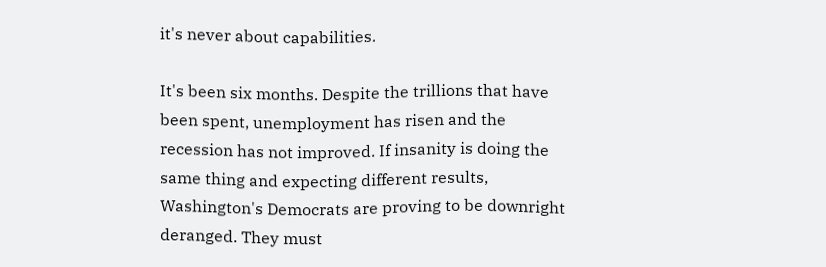it's never about capabilities.

It's been six months. Despite the trillions that have been spent, unemployment has risen and the recession has not improved. If insanity is doing the same thing and expecting different results, Washington's Democrats are proving to be downright deranged. They must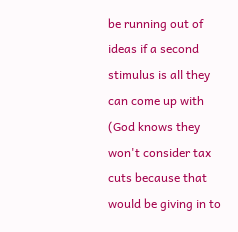be running out of ideas if a second stimulus is all they can come up with (God knows they won't consider tax cuts because that would be giving in to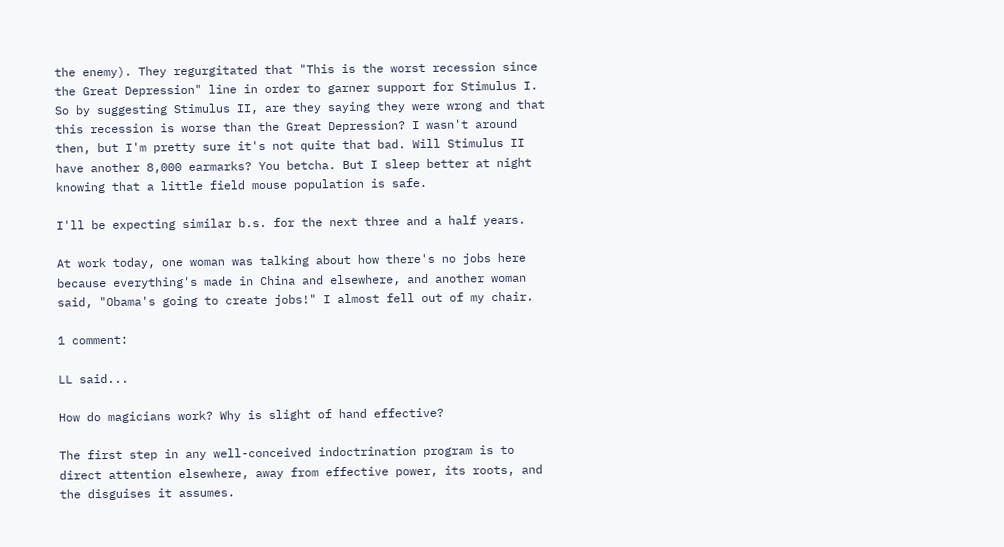the enemy). They regurgitated that "This is the worst recession since the Great Depression" line in order to garner support for Stimulus I. So by suggesting Stimulus II, are they saying they were wrong and that this recession is worse than the Great Depression? I wasn't around then, but I'm pretty sure it's not quite that bad. Will Stimulus II have another 8,000 earmarks? You betcha. But I sleep better at night knowing that a little field mouse population is safe.

I'll be expecting similar b.s. for the next three and a half years.

At work today, one woman was talking about how there's no jobs here because everything's made in China and elsewhere, and another woman said, "Obama's going to create jobs!" I almost fell out of my chair.

1 comment:

LL said...

How do magicians work? Why is slight of hand effective?

The first step in any well-conceived indoctrination program is to direct attention elsewhere, away from effective power, its roots, and the disguises it assumes.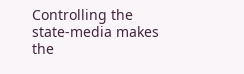Controlling the state-media makes the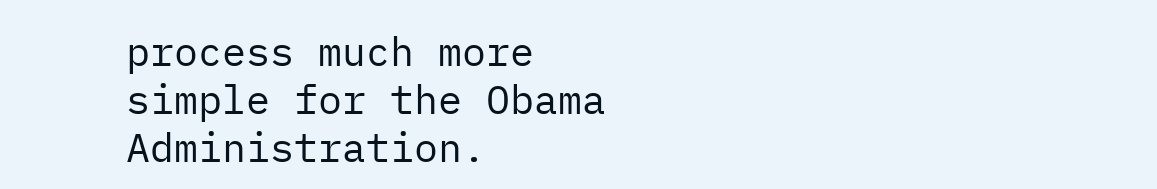process much more simple for the Obama Administration.